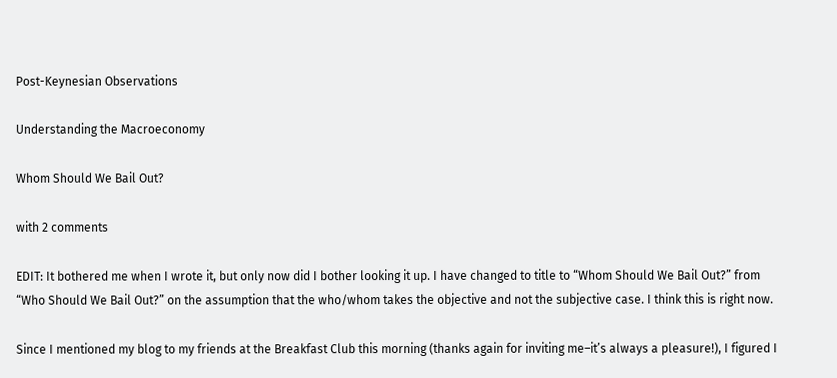Post-Keynesian Observations

Understanding the Macroeconomy

Whom Should We Bail Out?

with 2 comments

EDIT: It bothered me when I wrote it, but only now did I bother looking it up. I have changed to title to “Whom Should We Bail Out?” from “Who Should We Bail Out?” on the assumption that the who/whom takes the objective and not the subjective case. I think this is right now.

Since I mentioned my blog to my friends at the Breakfast Club this morning (thanks again for inviting me–it’s always a pleasure!), I figured I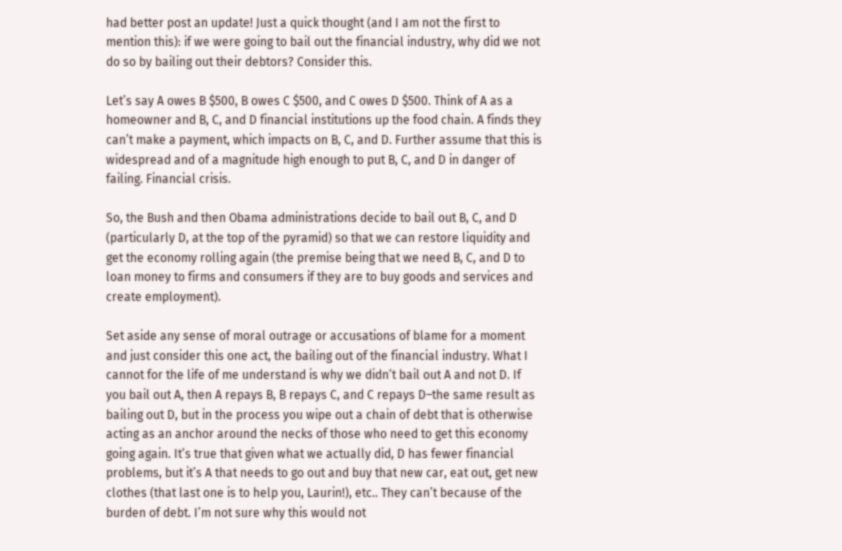had better post an update! Just a quick thought (and I am not the first to mention this): if we were going to bail out the financial industry, why did we not do so by bailing out their debtors? Consider this.

Let’s say A owes B $500, B owes C $500, and C owes D $500. Think of A as a homeowner and B, C, and D financial institutions up the food chain. A finds they can’t make a payment, which impacts on B, C, and D. Further assume that this is widespread and of a magnitude high enough to put B, C, and D in danger of failing. Financial crisis.

So, the Bush and then Obama administrations decide to bail out B, C, and D (particularly D, at the top of the pyramid) so that we can restore liquidity and get the economy rolling again (the premise being that we need B, C, and D to loan money to firms and consumers if they are to buy goods and services and create employment).

Set aside any sense of moral outrage or accusations of blame for a moment and just consider this one act, the bailing out of the financial industry. What I cannot for the life of me understand is why we didn’t bail out A and not D. If you bail out A, then A repays B, B repays C, and C repays D–the same result as bailing out D, but in the process you wipe out a chain of debt that is otherwise acting as an anchor around the necks of those who need to get this economy going again. It’s true that given what we actually did, D has fewer financial problems, but it’s A that needs to go out and buy that new car, eat out, get new clothes (that last one is to help you, Laurin!), etc.. They can’t because of the burden of debt. I’m not sure why this would not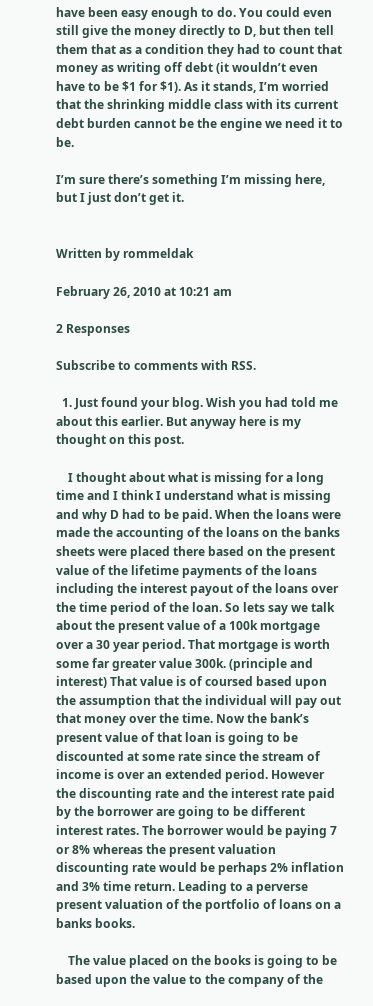have been easy enough to do. You could even still give the money directly to D, but then tell them that as a condition they had to count that money as writing off debt (it wouldn’t even have to be $1 for $1). As it stands, I’m worried that the shrinking middle class with its current debt burden cannot be the engine we need it to be.

I’m sure there’s something I’m missing here, but I just don’t get it.


Written by rommeldak

February 26, 2010 at 10:21 am

2 Responses

Subscribe to comments with RSS.

  1. Just found your blog. Wish you had told me about this earlier. But anyway here is my thought on this post.

    I thought about what is missing for a long time and I think I understand what is missing and why D had to be paid. When the loans were made the accounting of the loans on the banks sheets were placed there based on the present value of the lifetime payments of the loans including the interest payout of the loans over the time period of the loan. So lets say we talk about the present value of a 100k mortgage over a 30 year period. That mortgage is worth some far greater value 300k. (principle and interest) That value is of coursed based upon the assumption that the individual will pay out that money over the time. Now the bank’s present value of that loan is going to be discounted at some rate since the stream of income is over an extended period. However the discounting rate and the interest rate paid by the borrower are going to be different interest rates. The borrower would be paying 7 or 8% whereas the present valuation discounting rate would be perhaps 2% inflation and 3% time return. Leading to a perverse present valuation of the portfolio of loans on a banks books.

    The value placed on the books is going to be based upon the value to the company of the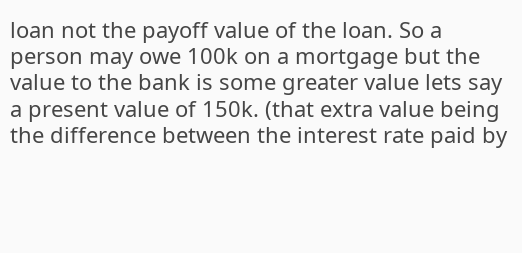loan not the payoff value of the loan. So a person may owe 100k on a mortgage but the value to the bank is some greater value lets say a present value of 150k. (that extra value being the difference between the interest rate paid by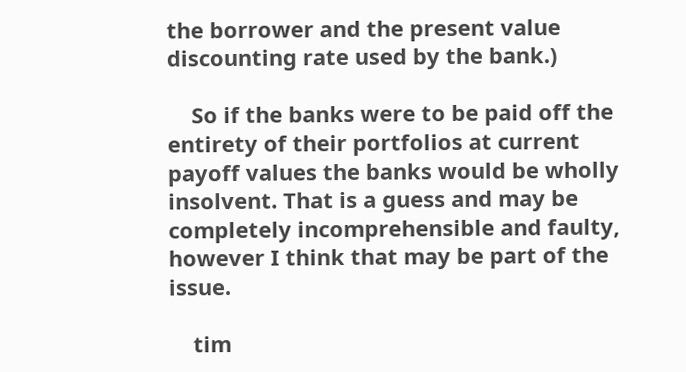the borrower and the present value discounting rate used by the bank.)

    So if the banks were to be paid off the entirety of their portfolios at current payoff values the banks would be wholly insolvent. That is a guess and may be completely incomprehensible and faulty, however I think that may be part of the issue.

    tim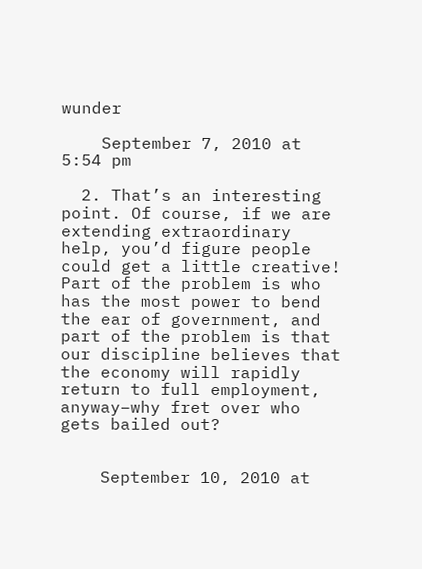wunder

    September 7, 2010 at 5:54 pm

  2. That’s an interesting point. Of course, if we are extending extraordinary help, you’d figure people could get a little creative! Part of the problem is who has the most power to bend the ear of government, and part of the problem is that our discipline believes that the economy will rapidly return to full employment, anyway–why fret over who gets bailed out?


    September 10, 2010 at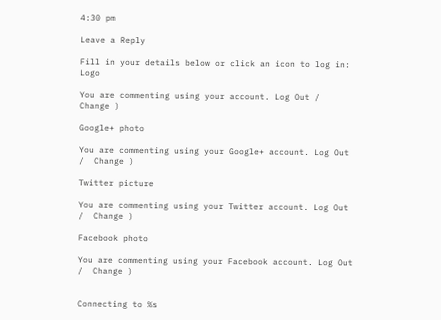4:30 pm

Leave a Reply

Fill in your details below or click an icon to log in: Logo

You are commenting using your account. Log Out /  Change )

Google+ photo

You are commenting using your Google+ account. Log Out /  Change )

Twitter picture

You are commenting using your Twitter account. Log Out /  Change )

Facebook photo

You are commenting using your Facebook account. Log Out /  Change )


Connecting to %s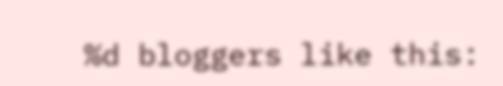%d bloggers like this: